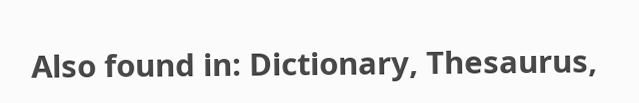Also found in: Dictionary, Thesaurus,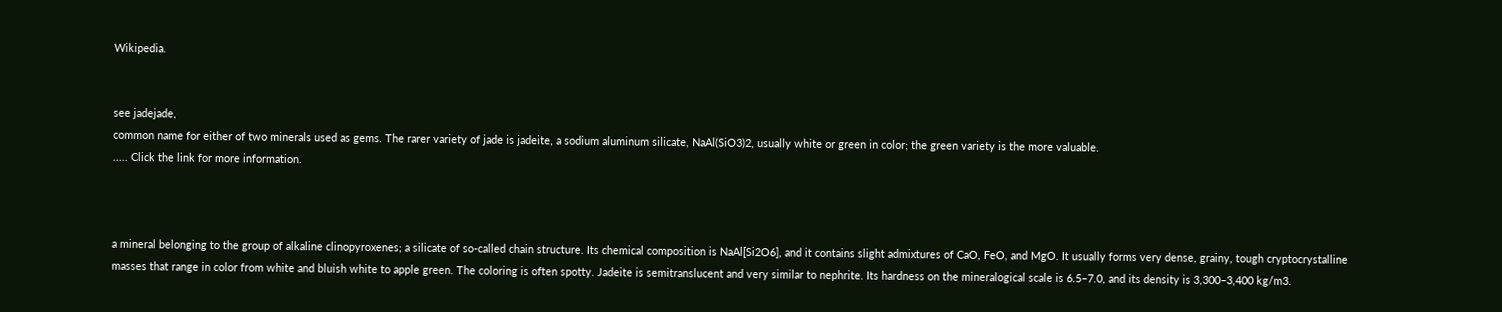Wikipedia.


see jadejade,
common name for either of two minerals used as gems. The rarer variety of jade is jadeite, a sodium aluminum silicate, NaAl(SiO3)2, usually white or green in color; the green variety is the more valuable.
..... Click the link for more information.



a mineral belonging to the group of alkaline clinopyroxenes; a silicate of so-called chain structure. Its chemical composition is NaAl[Si2O6], and it contains slight admixtures of CaO, FeO, and MgO. It usually forms very dense, grainy, tough cryptocrystalline masses that range in color from white and bluish white to apple green. The coloring is often spotty. Jadeite is semitranslucent and very similar to nephrite. Its hardness on the mineralogical scale is 6.5–7.0, and its density is 3,300–3,400 kg/m3.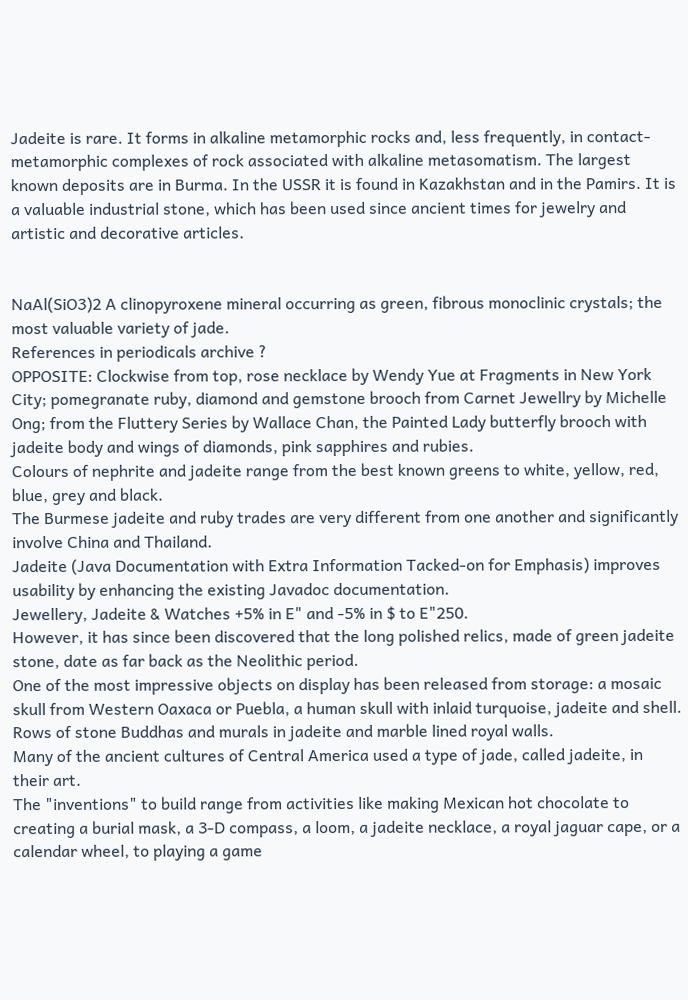Jadeite is rare. It forms in alkaline metamorphic rocks and, less frequently, in contact-metamorphic complexes of rock associated with alkaline metasomatism. The largest known deposits are in Burma. In the USSR it is found in Kazakhstan and in the Pamirs. It is a valuable industrial stone, which has been used since ancient times for jewelry and artistic and decorative articles.


NaAl(SiO3)2 A clinopyroxene mineral occurring as green, fibrous monoclinic crystals; the most valuable variety of jade.
References in periodicals archive ?
OPPOSITE: Clockwise from top, rose necklace by Wendy Yue at Fragments in New York City; pomegranate ruby, diamond and gemstone brooch from Carnet Jewellry by Michelle Ong; from the Fluttery Series by Wallace Chan, the Painted Lady butterfly brooch with jadeite body and wings of diamonds, pink sapphires and rubies.
Colours of nephrite and jadeite range from the best known greens to white, yellow, red, blue, grey and black.
The Burmese jadeite and ruby trades are very different from one another and significantly involve China and Thailand.
Jadeite (Java Documentation with Extra Information Tacked-on for Emphasis) improves usability by enhancing the existing Javadoc documentation.
Jewellery, Jadeite & Watches +5% in E" and -5% in $ to E"250.
However, it has since been discovered that the long polished relics, made of green jadeite stone, date as far back as the Neolithic period.
One of the most impressive objects on display has been released from storage: a mosaic skull from Western Oaxaca or Puebla, a human skull with inlaid turquoise, jadeite and shell.
Rows of stone Buddhas and murals in jadeite and marble lined royal walls.
Many of the ancient cultures of Central America used a type of jade, called jadeite, in their art.
The "inventions" to build range from activities like making Mexican hot chocolate to creating a burial mask, a 3-D compass, a loom, a jadeite necklace, a royal jaguar cape, or a calendar wheel, to playing a game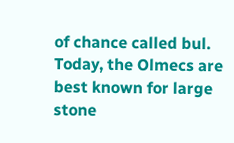of chance called bul.
Today, the Olmecs are best known for large stone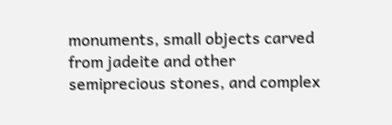monuments, small objects carved from jadeite and other semiprecious stones, and complex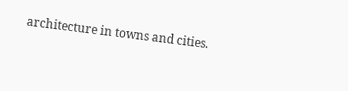architecture in towns and cities.